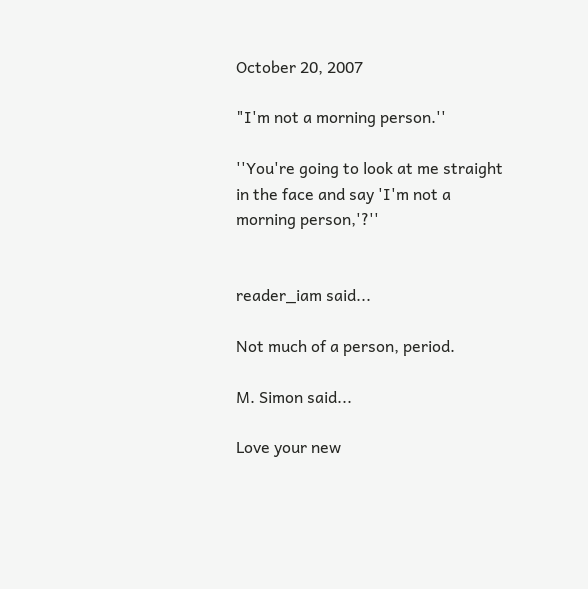October 20, 2007

"I'm not a morning person.''

''You're going to look at me straight in the face and say 'I'm not a morning person,'?''


reader_iam said...

Not much of a person, period.

M. Simon said...

Love your new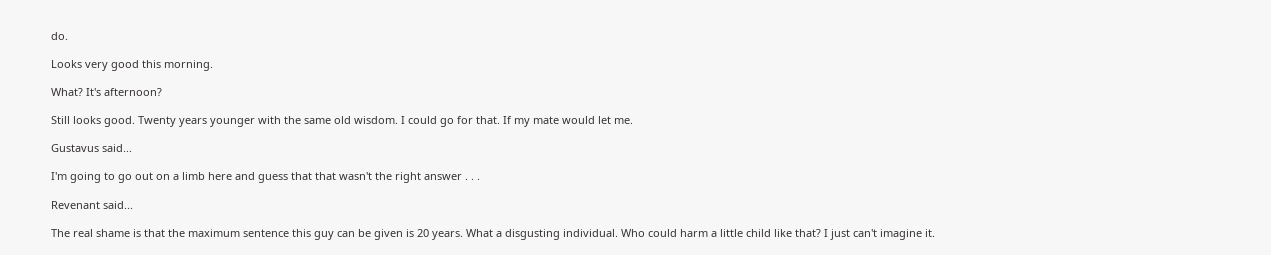do.

Looks very good this morning.

What? It's afternoon?

Still looks good. Twenty years younger with the same old wisdom. I could go for that. If my mate would let me.

Gustavus said...

I'm going to go out on a limb here and guess that that wasn't the right answer . . .

Revenant said...

The real shame is that the maximum sentence this guy can be given is 20 years. What a disgusting individual. Who could harm a little child like that? I just can't imagine it.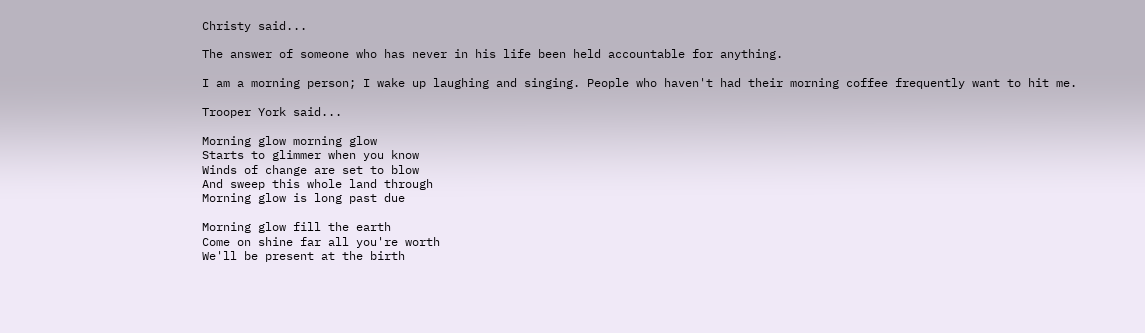Christy said...

The answer of someone who has never in his life been held accountable for anything.

I am a morning person; I wake up laughing and singing. People who haven't had their morning coffee frequently want to hit me.

Trooper York said...

Morning glow morning glow
Starts to glimmer when you know
Winds of change are set to blow
And sweep this whole land through
Morning glow is long past due

Morning glow fill the earth
Come on shine far all you're worth
We'll be present at the birth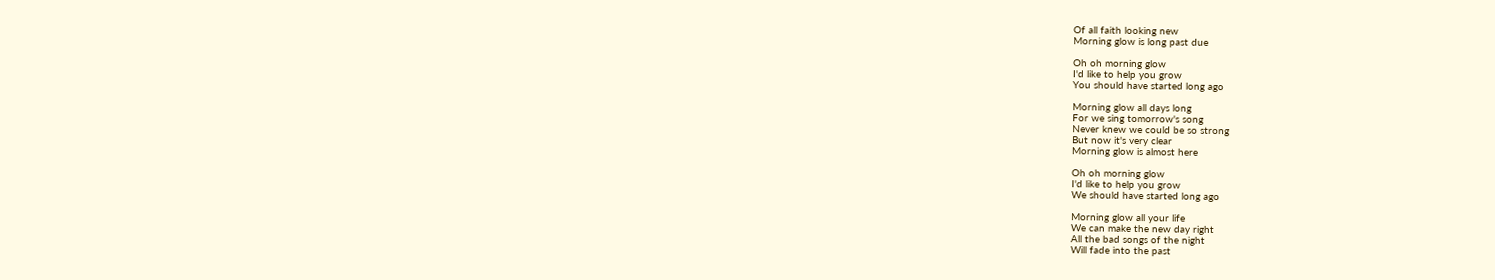Of all faith looking new
Morning glow is long past due

Oh oh morning glow
I'd like to help you grow
You should have started long ago

Morning glow all days long
For we sing tomorrow's song
Never knew we could be so strong
But now it's very clear
Morning glow is almost here

Oh oh morning glow
I'd like to help you grow
We should have started long ago

Morning glow all your life
We can make the new day right
All the bad songs of the night
Will fade into the past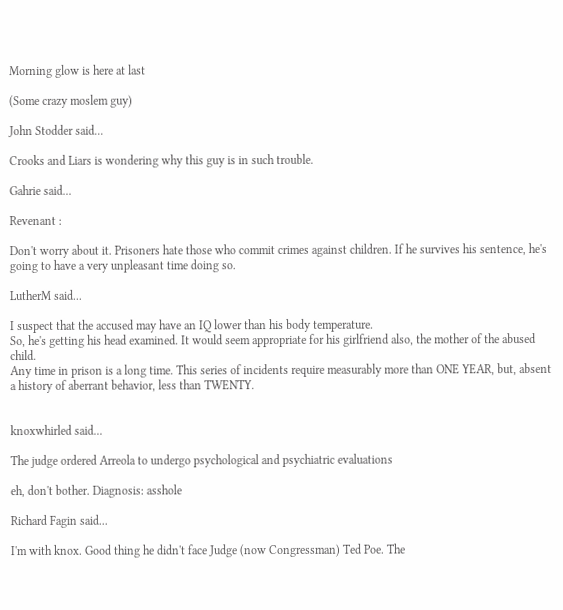Morning glow is here at last

(Some crazy moslem guy)

John Stodder said...

Crooks and Liars is wondering why this guy is in such trouble.

Gahrie said...

Revenant :

Don't worry about it. Prisoners hate those who commit crimes against children. If he survives his sentence, he's going to have a very unpleasant time doing so.

LutherM said...

I suspect that the accused may have an IQ lower than his body temperature.
So, he's getting his head examined. It would seem appropriate for his girlfriend also, the mother of the abused child.
Any time in prison is a long time. This series of incidents require measurably more than ONE YEAR, but, absent a history of aberrant behavior, less than TWENTY.


knoxwhirled said...

The judge ordered Arreola to undergo psychological and psychiatric evaluations

eh, don't bother. Diagnosis: asshole

Richard Fagin said...

I'm with knox. Good thing he didn't face Judge (now Congressman) Ted Poe. The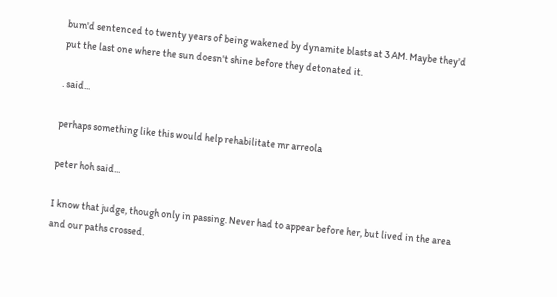bum'd sentenced to twenty years of being wakened by dynamite blasts at 3 AM. Maybe they'd put the last one where the sun doesn't shine before they detonated it.

. said...

perhaps something like this would help rehabilitate mr arreola

peter hoh said...

I know that judge, though only in passing. Never had to appear before her, but lived in the area and our paths crossed.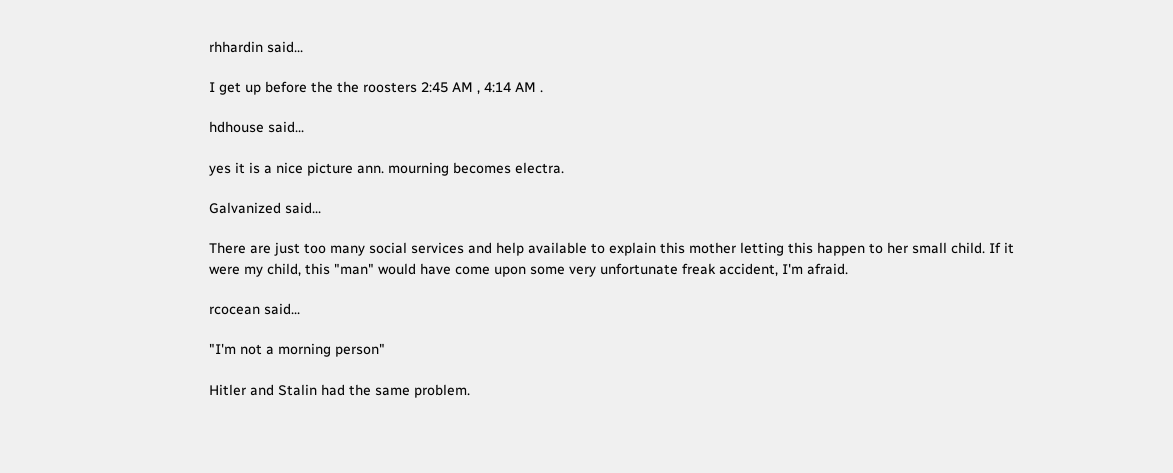rhhardin said...

I get up before the the roosters 2:45 AM , 4:14 AM .

hdhouse said...

yes it is a nice picture ann. mourning becomes electra.

Galvanized said...

There are just too many social services and help available to explain this mother letting this happen to her small child. If it were my child, this "man" would have come upon some very unfortunate freak accident, I'm afraid.

rcocean said...

"I'm not a morning person"

Hitler and Stalin had the same problem.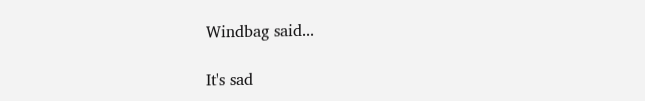Windbag said...

It's sad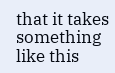that it takes something like this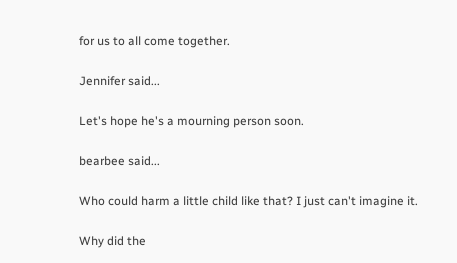for us to all come together.

Jennifer said...

Let's hope he's a mourning person soon.

bearbee said...

Who could harm a little child like that? I just can't imagine it.

Why did the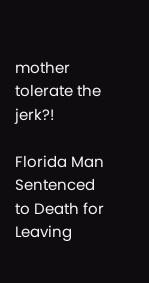mother tolerate the jerk?!

Florida Man Sentenced to Death for Leaving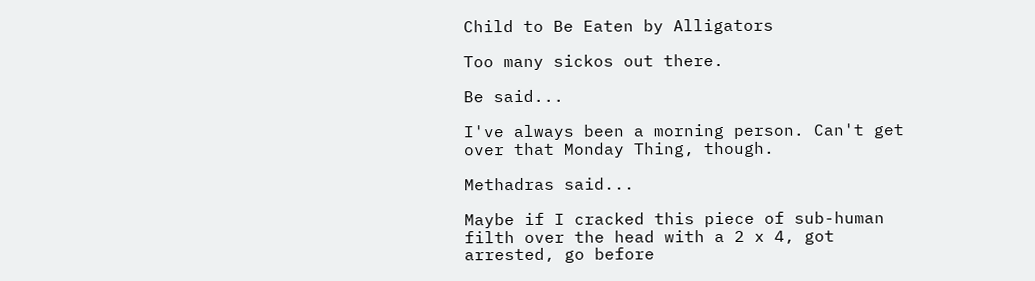Child to Be Eaten by Alligators

Too many sickos out there.

Be said...

I've always been a morning person. Can't get over that Monday Thing, though.

Methadras said...

Maybe if I cracked this piece of sub-human filth over the head with a 2 x 4, got arrested, go before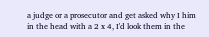a judge or a prosecutor and get asked why I him in the head with a 2 x 4, I'd look them in the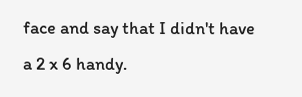face and say that I didn't have a 2 x 6 handy.